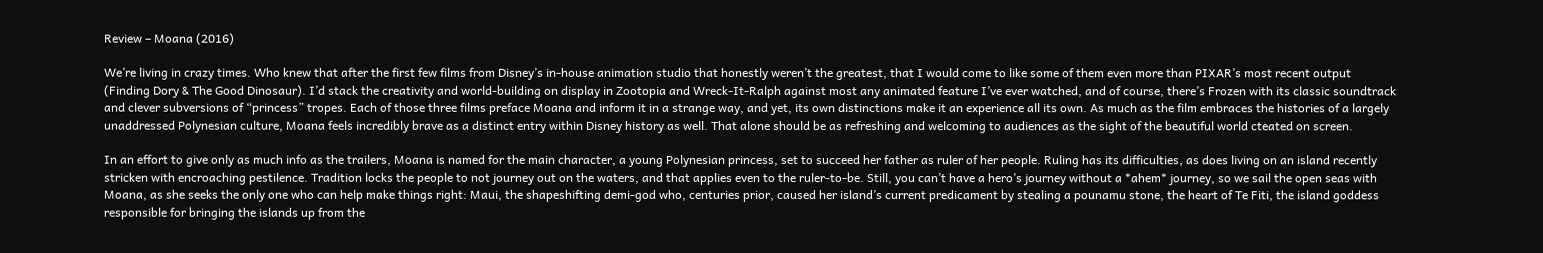Review – Moana (2016)

We’re living in crazy times. Who knew that after the first few films from Disney’s in-house animation studio that honestly weren’t the greatest, that I would come to like some of them even more than PIXAR’s most recent output (Finding Dory & The Good Dinosaur). I’d stack the creativity and world-building on display in Zootopia and Wreck-It-Ralph against most any animated feature I’ve ever watched, and of course, there’s Frozen with its classic soundtrack and clever subversions of “princess” tropes. Each of those three films preface Moana and inform it in a strange way, and yet, its own distinctions make it an experience all its own. As much as the film embraces the histories of a largely unaddressed Polynesian culture, Moana feels incredibly brave as a distinct entry within Disney history as well. That alone should be as refreshing and welcoming to audiences as the sight of the beautiful world cteated on screen.

In an effort to give only as much info as the trailers, Moana is named for the main character, a young Polynesian princess, set to succeed her father as ruler of her people. Ruling has its difficulties, as does living on an island recently stricken with encroaching pestilence. Tradition locks the people to not journey out on the waters, and that applies even to the ruler-to-be. Still, you can’t have a hero’s journey without a *ahem* journey, so we sail the open seas with Moana, as she seeks the only one who can help make things right: Maui, the shapeshifting demi-god who, centuries prior, caused her island’s current predicament by stealing a pounamu stone, the heart of Te Fiti, the island goddess responsible for bringing the islands up from the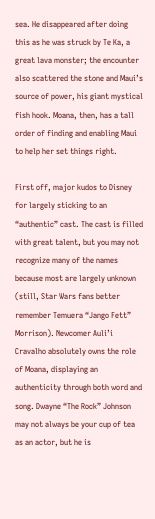sea. He disappeared after doing this as he was struck by Te Ka, a great lava monster; the encounter also scattered the stone and Maui’s source of power, his giant mystical fish hook. Moana, then, has a tall order of finding and enabling Maui to help her set things right.

First off, major kudos to Disney for largely sticking to an “authentic” cast. The cast is filled with great talent, but you may not recognize many of the names because most are largely unknown (still, Star Wars fans better remember Temuera “Jango Fett” Morrison). Newcomer Auli’i Cravalho absolutely owns the role of Moana, displaying an authenticity through both word and song. Dwayne “The Rock” Johnson may not always be your cup of tea as an actor, but he is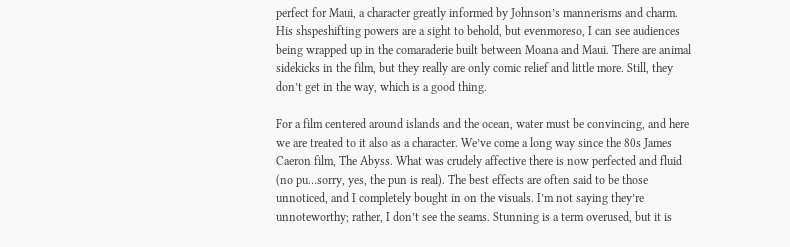perfect for Maui, a character greatly informed by Johnson’s mannerisms and charm. His shspeshifting powers are a sight to behold, but evenmoreso, I can see audiences being wrapped up in the comaraderie built between Moana and Maui. There are animal sidekicks in the film, but they really are only comic relief and little more. Still, they don’t get in the way, which is a good thing.

For a film centered around islands and the ocean, water must be convincing, and here we are treated to it also as a character. We’ve come a long way since the 80s James Caeron film, The Abyss. What was crudely affective there is now perfected and fluid (no pu…sorry, yes, the pun is real). The best effects are often said to be those unnoticed, and I completely bought in on the visuals. I’m not saying they’re unnoteworthy; rather, I don’t see the seams. Stunning is a term overused, but it is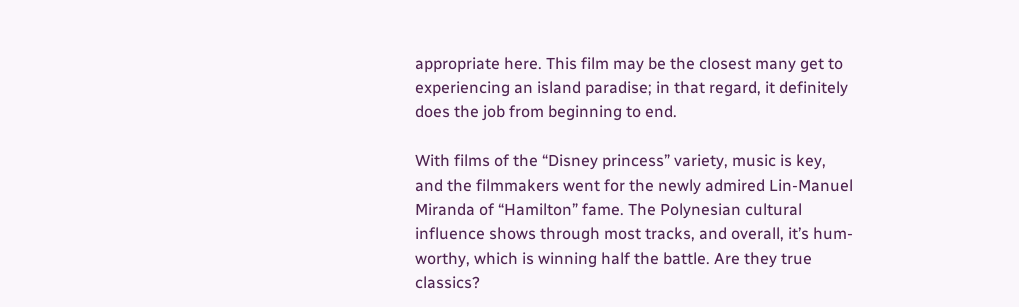appropriate here. This film may be the closest many get to experiencing an island paradise; in that regard, it definitely does the job from beginning to end.

With films of the “Disney princess” variety, music is key, and the filmmakers went for the newly admired Lin-Manuel Miranda of “Hamilton” fame. The Polynesian cultural influence shows through most tracks, and overall, it’s hum-worthy, which is winning half the battle. Are they true classics?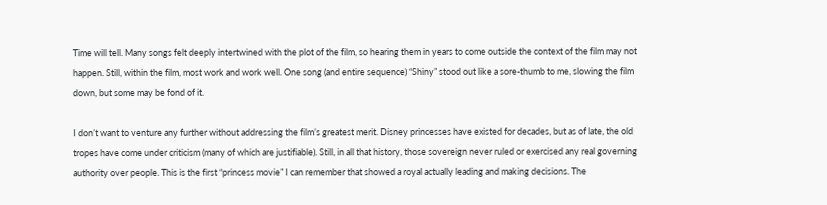Time will tell. Many songs felt deeply intertwined with the plot of the film, so hearing them in years to come outside the context of the film may not happen. Still, within the film, most work and work well. One song (and entire sequence) “Shiny” stood out like a sore-thumb to me, slowing the film down, but some may be fond of it.

I don’t want to venture any further without addressing the film’s greatest merit. Disney princesses have existed for decades, but as of late, the old tropes have come under criticism (many of which are justifiable). Still, in all that history, those sovereign never ruled or exercised any real governing authority over people. This is the first “princess movie” I can remember that showed a royal actually leading and making decisions. The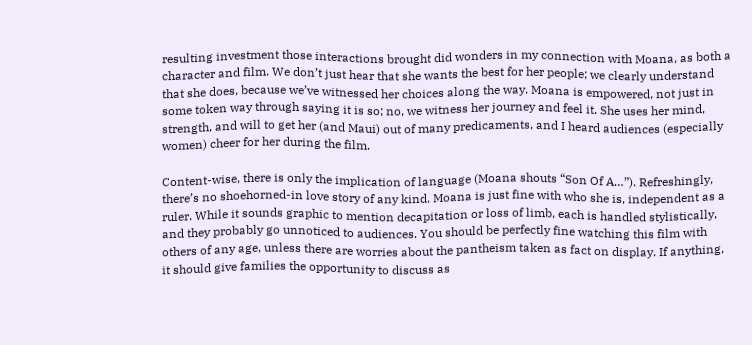resulting investment those interactions brought did wonders in my connection with Moana, as both a character and film. We don’t just hear that she wants the best for her people; we clearly understand that she does, because we’ve witnessed her choices along the way. Moana is empowered, not just in some token way through saying it is so; no, we witness her journey and feel it. She uses her mind, strength, and will to get her (and Maui) out of many predicaments, and I heard audiences (especially women) cheer for her during the film.

Content-wise, there is only the implication of language (Moana shouts “Son Of A…”). Refreshingly, there’s no shoehorned-in love story of any kind. Moana is just fine with who she is, independent as a ruler. While it sounds graphic to mention decapitation or loss of limb, each is handled stylistically, and they probably go unnoticed to audiences. You should be perfectly fine watching this film with others of any age, unless there are worries about the pantheism taken as fact on display. If anything, it should give families the opportunity to discuss as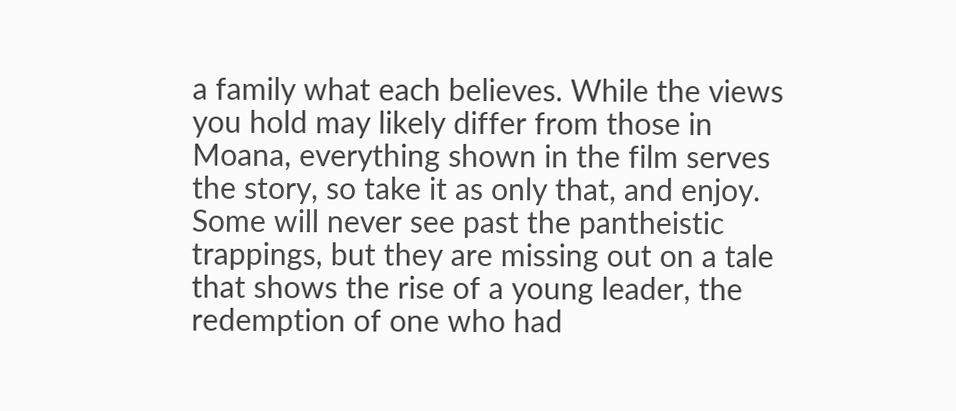a family what each believes. While the views you hold may likely differ from those in Moana, everything shown in the film serves the story, so take it as only that, and enjoy. Some will never see past the pantheistic trappings, but they are missing out on a tale that shows the rise of a young leader, the redemption of one who had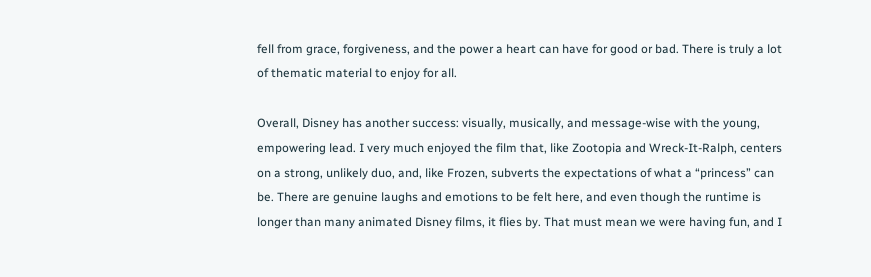fell from grace, forgiveness, and the power a heart can have for good or bad. There is truly a lot of thematic material to enjoy for all.

Overall, Disney has another success: visually, musically, and message-wise with the young, empowering lead. I very much enjoyed the film that, like Zootopia and Wreck-It-Ralph, centers on a strong, unlikely duo, and, like Frozen, subverts the expectations of what a “princess” can be. There are genuine laughs and emotions to be felt here, and even though the runtime is longer than many animated Disney films, it flies by. That must mean we were having fun, and I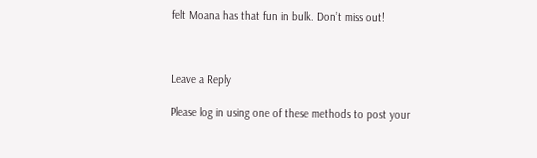felt Moana has that fun in bulk. Don’t miss out!



Leave a Reply

Please log in using one of these methods to post your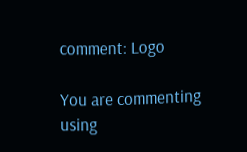comment: Logo

You are commenting using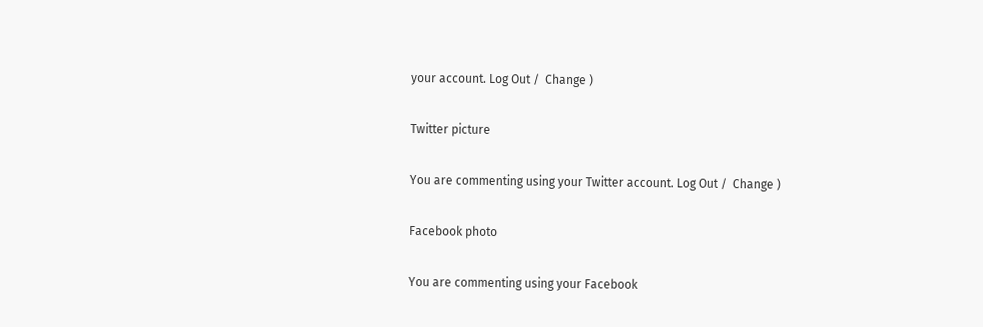your account. Log Out /  Change )

Twitter picture

You are commenting using your Twitter account. Log Out /  Change )

Facebook photo

You are commenting using your Facebook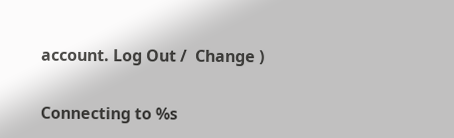account. Log Out /  Change )

Connecting to %s